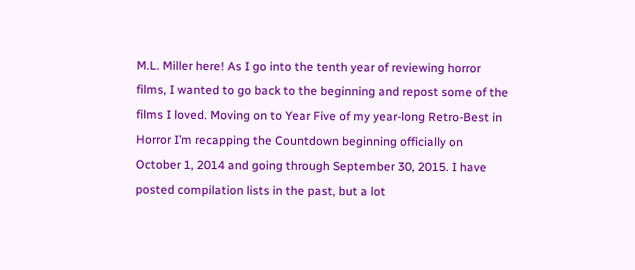M.L. Miller here! As I go into the tenth year of reviewing horror films, I wanted to go back to the beginning and repost some of the films I loved. Moving on to Year Five of my year-long Retro-Best in Horror I’m recapping the Countdown beginning officially on October 1, 2014 and going through September 30, 2015. I have posted compilation lists in the past, but a lot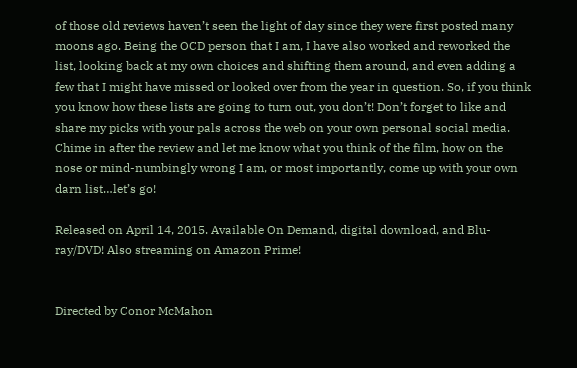of those old reviews haven’t seen the light of day since they were first posted many moons ago. Being the OCD person that I am, I have also worked and reworked the list, looking back at my own choices and shifting them around, and even adding a few that I might have missed or looked over from the year in question. So, if you think you know how these lists are going to turn out, you don’t! Don’t forget to like and share my picks with your pals across the web on your own personal social media. Chime in after the review and let me know what you think of the film, how on the nose or mind-numbingly wrong I am, or most importantly, come up with your own darn list…let’s go!

Released on April 14, 2015. Available On Demand, digital download, and Blu-ray/DVD! Also streaming on Amazon Prime!


Directed by Conor McMahon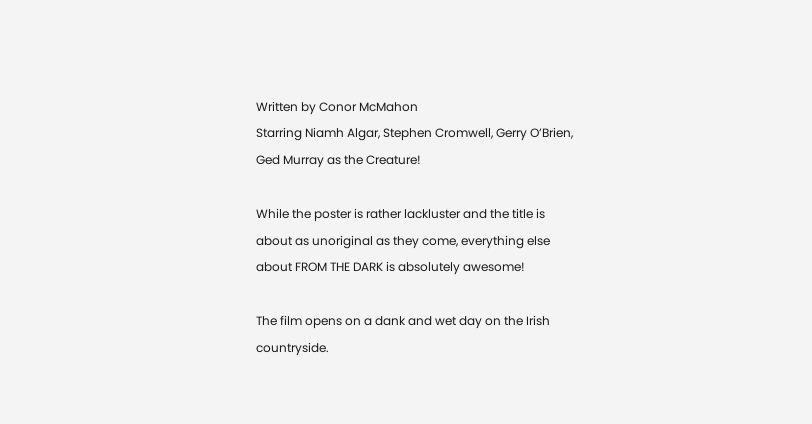Written by Conor McMahon
Starring Niamh Algar, Stephen Cromwell, Gerry O’Brien, Ged Murray as the Creature!

While the poster is rather lackluster and the title is about as unoriginal as they come, everything else about FROM THE DARK is absolutely awesome!

The film opens on a dank and wet day on the Irish countryside.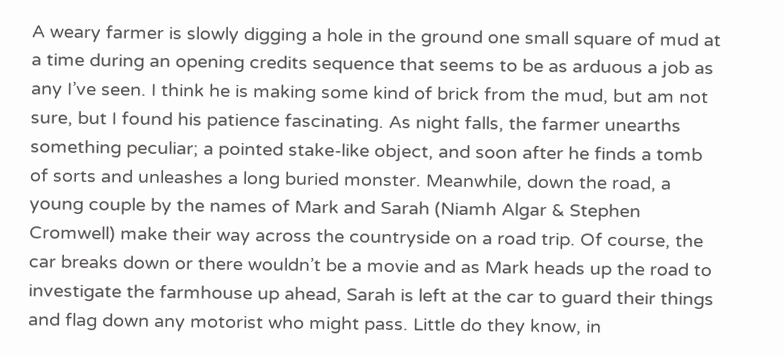A weary farmer is slowly digging a hole in the ground one small square of mud at a time during an opening credits sequence that seems to be as arduous a job as any I’ve seen. I think he is making some kind of brick from the mud, but am not sure, but I found his patience fascinating. As night falls, the farmer unearths something peculiar; a pointed stake-like object, and soon after he finds a tomb of sorts and unleashes a long buried monster. Meanwhile, down the road, a young couple by the names of Mark and Sarah (Niamh Algar & Stephen Cromwell) make their way across the countryside on a road trip. Of course, the car breaks down or there wouldn’t be a movie and as Mark heads up the road to investigate the farmhouse up ahead, Sarah is left at the car to guard their things and flag down any motorist who might pass. Little do they know, in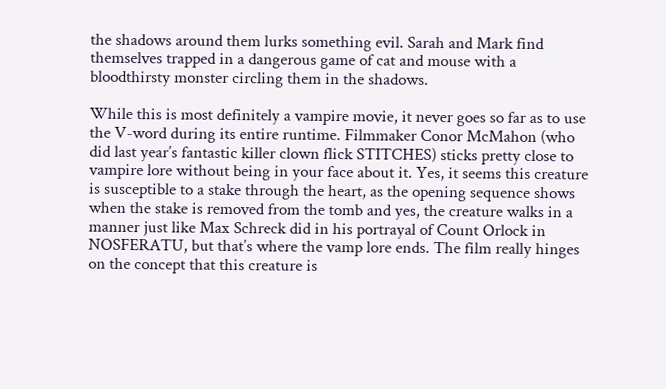the shadows around them lurks something evil. Sarah and Mark find themselves trapped in a dangerous game of cat and mouse with a bloodthirsty monster circling them in the shadows.

While this is most definitely a vampire movie, it never goes so far as to use the V-word during its entire runtime. Filmmaker Conor McMahon (who did last year’s fantastic killer clown flick STITCHES) sticks pretty close to vampire lore without being in your face about it. Yes, it seems this creature is susceptible to a stake through the heart, as the opening sequence shows when the stake is removed from the tomb and yes, the creature walks in a manner just like Max Schreck did in his portrayal of Count Orlock in NOSFERATU, but that’s where the vamp lore ends. The film really hinges on the concept that this creature is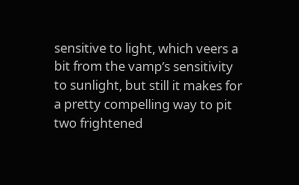sensitive to light, which veers a bit from the vamp’s sensitivity to sunlight, but still it makes for a pretty compelling way to pit two frightened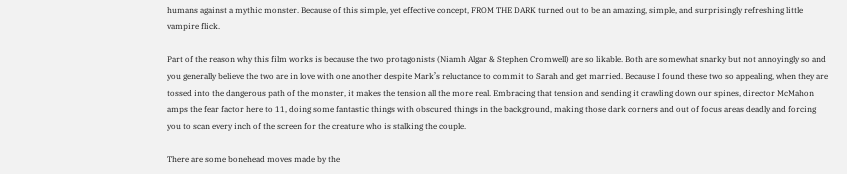humans against a mythic monster. Because of this simple, yet effective concept, FROM THE DARK turned out to be an amazing, simple, and surprisingly refreshing little vampire flick.

Part of the reason why this film works is because the two protagonists (Niamh Algar & Stephen Cromwell) are so likable. Both are somewhat snarky but not annoyingly so and you generally believe the two are in love with one another despite Mark’s reluctance to commit to Sarah and get married. Because I found these two so appealing, when they are tossed into the dangerous path of the monster, it makes the tension all the more real. Embracing that tension and sending it crawling down our spines, director McMahon amps the fear factor here to 11, doing some fantastic things with obscured things in the background, making those dark corners and out of focus areas deadly and forcing you to scan every inch of the screen for the creature who is stalking the couple.

There are some bonehead moves made by the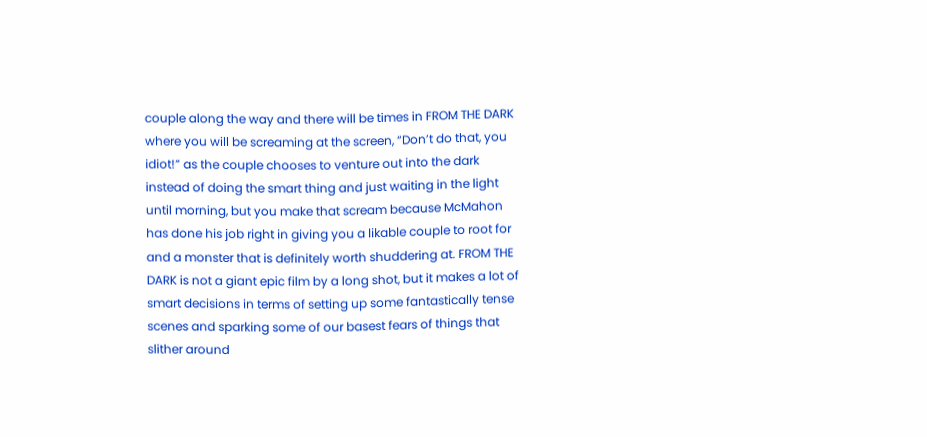couple along the way and there will be times in FROM THE DARK where you will be screaming at the screen, “Don’t do that, you idiot!” as the couple chooses to venture out into the dark instead of doing the smart thing and just waiting in the light until morning, but you make that scream because McMahon has done his job right in giving you a likable couple to root for and a monster that is definitely worth shuddering at. FROM THE DARK is not a giant epic film by a long shot, but it makes a lot of smart decisions in terms of setting up some fantastically tense scenes and sparking some of our basest fears of things that slither around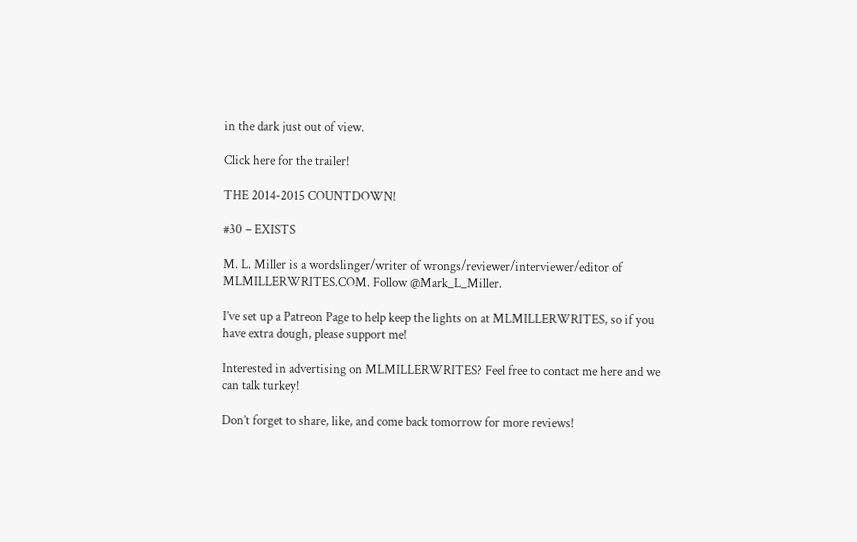in the dark just out of view.

Click here for the trailer!

THE 2014-2015 COUNTDOWN!

#30 – EXISTS

M. L. Miller is a wordslinger/writer of wrongs/reviewer/interviewer/editor of MLMILLERWRITES.COM. Follow @Mark_L_Miller.

I’ve set up a Patreon Page to help keep the lights on at MLMILLERWRITES, so if you have extra dough, please support me!

Interested in advertising on MLMILLERWRITES? Feel free to contact me here and we can talk turkey!

Don’t forget to share, like, and come back tomorrow for more reviews!